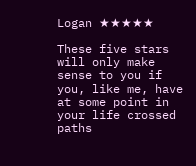Logan ★★★★★

These five stars will only make sense to you if you, like me, have at some point in your life crossed paths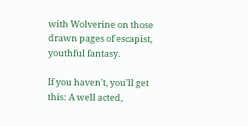with Wolverine on those drawn pages of escapist, youthful fantasy.

If you haven't, you'll get this: A well acted,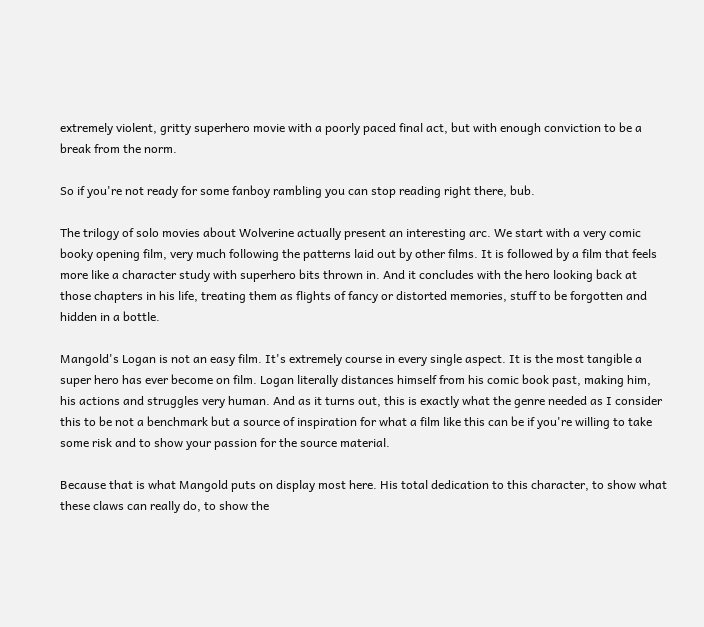extremely violent, gritty superhero movie with a poorly paced final act, but with enough conviction to be a break from the norm.

So if you're not ready for some fanboy rambling you can stop reading right there, bub.

The trilogy of solo movies about Wolverine actually present an interesting arc. We start with a very comic booky opening film, very much following the patterns laid out by other films. It is followed by a film that feels more like a character study with superhero bits thrown in. And it concludes with the hero looking back at those chapters in his life, treating them as flights of fancy or distorted memories, stuff to be forgotten and hidden in a bottle.

Mangold's Logan is not an easy film. It's extremely course in every single aspect. It is the most tangible a super hero has ever become on film. Logan literally distances himself from his comic book past, making him, his actions and struggles very human. And as it turns out, this is exactly what the genre needed as I consider this to be not a benchmark but a source of inspiration for what a film like this can be if you're willing to take some risk and to show your passion for the source material.

Because that is what Mangold puts on display most here. His total dedication to this character, to show what these claws can really do, to show the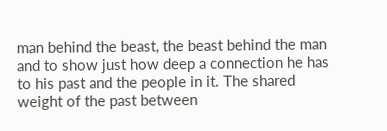man behind the beast, the beast behind the man and to show just how deep a connection he has to his past and the people in it. The shared weight of the past between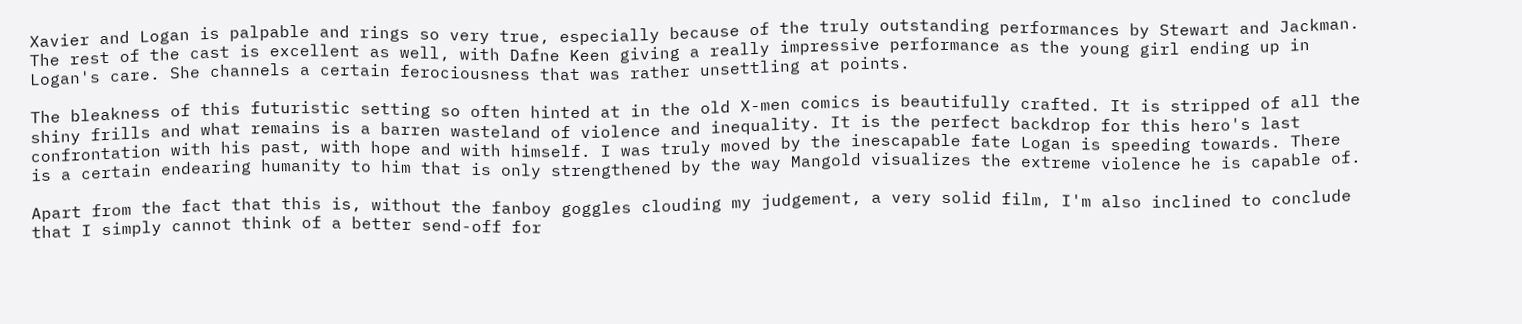Xavier and Logan is palpable and rings so very true, especially because of the truly outstanding performances by Stewart and Jackman. The rest of the cast is excellent as well, with Dafne Keen giving a really impressive performance as the young girl ending up in Logan's care. She channels a certain ferociousness that was rather unsettling at points.

The bleakness of this futuristic setting so often hinted at in the old X-men comics is beautifully crafted. It is stripped of all the shiny frills and what remains is a barren wasteland of violence and inequality. It is the perfect backdrop for this hero's last confrontation with his past, with hope and with himself. I was truly moved by the inescapable fate Logan is speeding towards. There is a certain endearing humanity to him that is only strengthened by the way Mangold visualizes the extreme violence he is capable of.

Apart from the fact that this is, without the fanboy goggles clouding my judgement, a very solid film, I'm also inclined to conclude that I simply cannot think of a better send-off for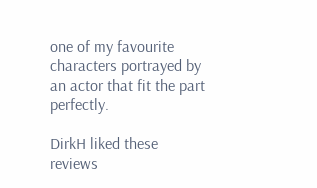one of my favourite characters portrayed by an actor that fit the part perfectly.

DirkH liked these reviews